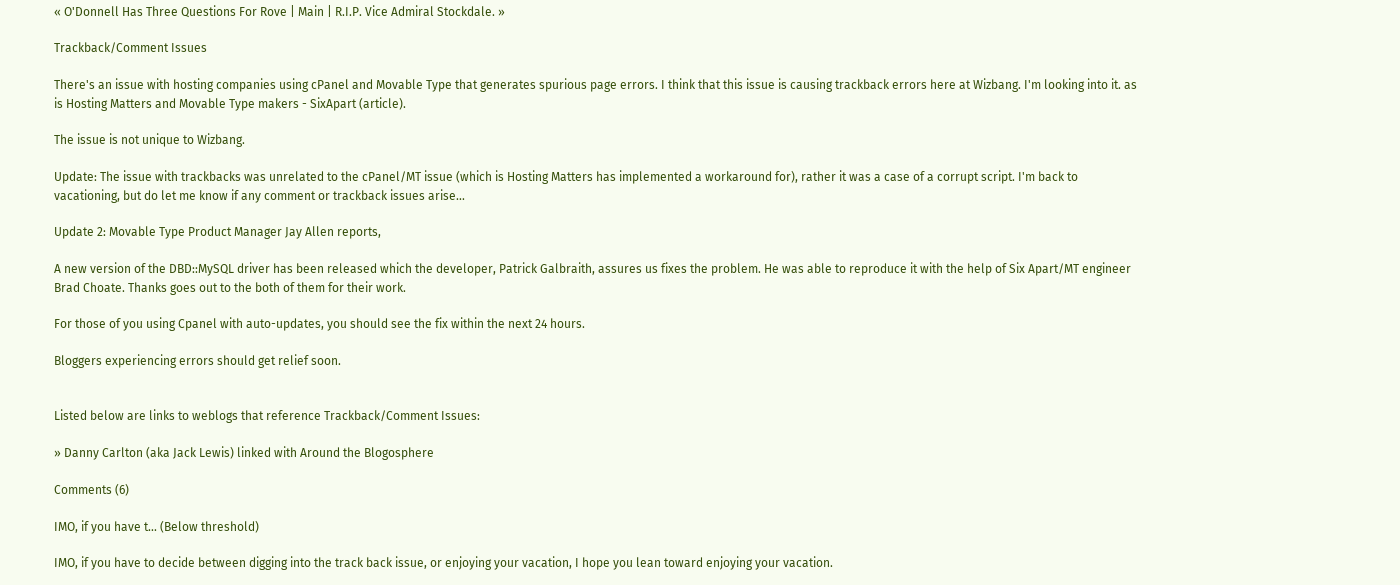« O'Donnell Has Three Questions For Rove | Main | R.I.P. Vice Admiral Stockdale. »

Trackback/Comment Issues

There's an issue with hosting companies using cPanel and Movable Type that generates spurious page errors. I think that this issue is causing trackback errors here at Wizbang. I'm looking into it. as is Hosting Matters and Movable Type makers - SixApart (article).

The issue is not unique to Wizbang.

Update: The issue with trackbacks was unrelated to the cPanel/MT issue (which is Hosting Matters has implemented a workaround for), rather it was a case of a corrupt script. I'm back to vacationing, but do let me know if any comment or trackback issues arise...

Update 2: Movable Type Product Manager Jay Allen reports,

A new version of the DBD::MySQL driver has been released which the developer, Patrick Galbraith, assures us fixes the problem. He was able to reproduce it with the help of Six Apart/MT engineer Brad Choate. Thanks goes out to the both of them for their work.

For those of you using Cpanel with auto-updates, you should see the fix within the next 24 hours.

Bloggers experiencing errors should get relief soon.


Listed below are links to weblogs that reference Trackback/Comment Issues:

» Danny Carlton (aka Jack Lewis) linked with Around the Blogosphere

Comments (6)

IMO, if you have t... (Below threshold)

IMO, if you have to decide between digging into the track back issue, or enjoying your vacation, I hope you lean toward enjoying your vacation.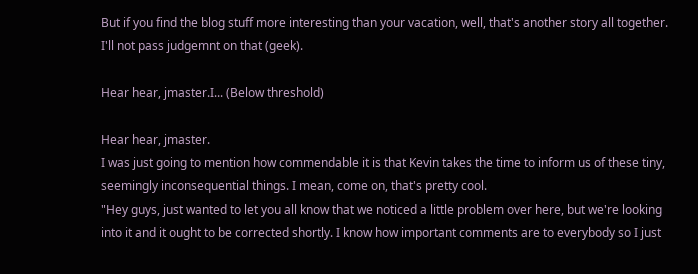But if you find the blog stuff more interesting than your vacation, well, that's another story all together. I'll not pass judgemnt on that (geek).

Hear hear, jmaster.I... (Below threshold)

Hear hear, jmaster.
I was just going to mention how commendable it is that Kevin takes the time to inform us of these tiny, seemingly inconsequential things. I mean, come on, that's pretty cool.
"Hey guys, just wanted to let you all know that we noticed a little problem over here, but we're looking into it and it ought to be corrected shortly. I know how important comments are to everybody so I just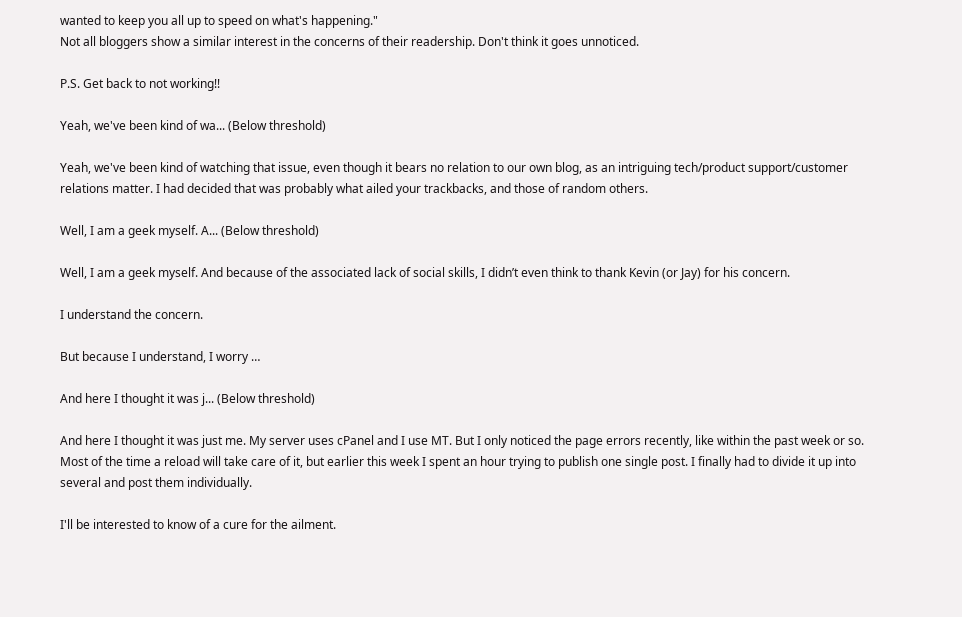wanted to keep you all up to speed on what's happening."
Not all bloggers show a similar interest in the concerns of their readership. Don't think it goes unnoticed.

P.S. Get back to not working!!

Yeah, we've been kind of wa... (Below threshold)

Yeah, we've been kind of watching that issue, even though it bears no relation to our own blog, as an intriguing tech/product support/customer relations matter. I had decided that was probably what ailed your trackbacks, and those of random others.

Well, I am a geek myself. A... (Below threshold)

Well, I am a geek myself. And because of the associated lack of social skills, I didn’t even think to thank Kevin (or Jay) for his concern.

I understand the concern.

But because I understand, I worry …

And here I thought it was j... (Below threshold)

And here I thought it was just me. My server uses cPanel and I use MT. But I only noticed the page errors recently, like within the past week or so. Most of the time a reload will take care of it, but earlier this week I spent an hour trying to publish one single post. I finally had to divide it up into several and post them individually.

I'll be interested to know of a cure for the ailment.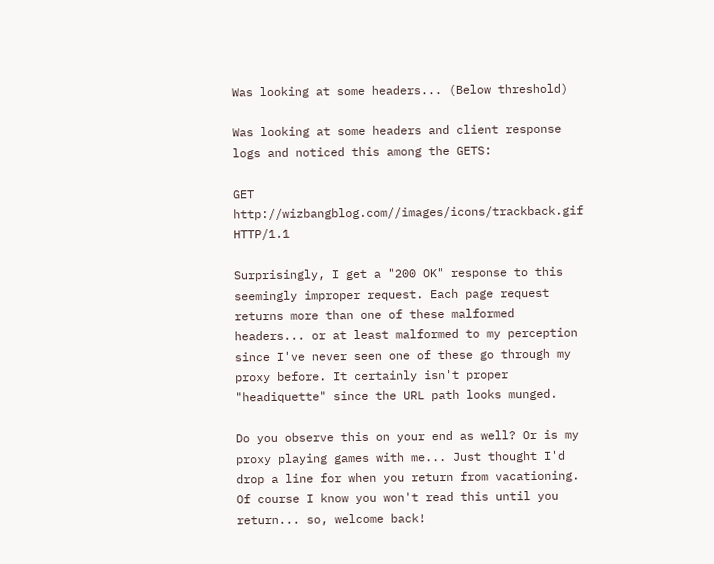Was looking at some headers... (Below threshold)

Was looking at some headers and client response logs and noticed this among the GETS:

GET http://wizbangblog.com//images/icons/trackback.gif HTTP/1.1

Surprisingly, I get a "200 OK" response to this seemingly improper request. Each page request returns more than one of these malformed headers... or at least malformed to my perception since I've never seen one of these go through my proxy before. It certainly isn't proper "headiquette" since the URL path looks munged.

Do you observe this on your end as well? Or is my proxy playing games with me... Just thought I'd drop a line for when you return from vacationing. Of course I know you won't read this until you return... so, welcome back!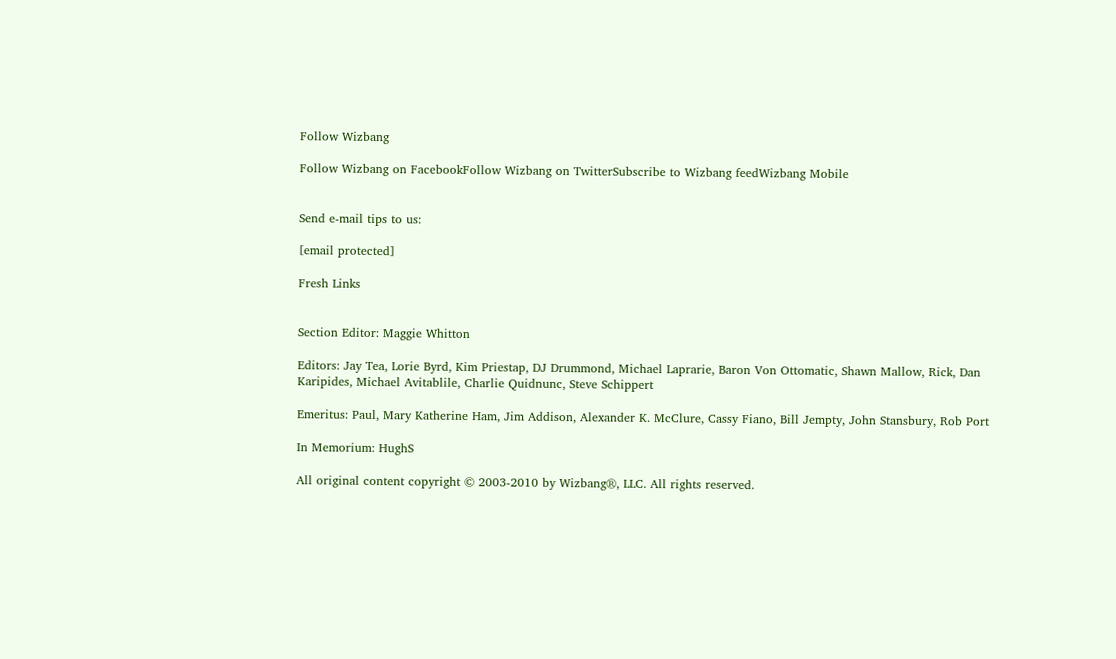Follow Wizbang

Follow Wizbang on FacebookFollow Wizbang on TwitterSubscribe to Wizbang feedWizbang Mobile


Send e-mail tips to us:

[email protected]

Fresh Links


Section Editor: Maggie Whitton

Editors: Jay Tea, Lorie Byrd, Kim Priestap, DJ Drummond, Michael Laprarie, Baron Von Ottomatic, Shawn Mallow, Rick, Dan Karipides, Michael Avitablile, Charlie Quidnunc, Steve Schippert

Emeritus: Paul, Mary Katherine Ham, Jim Addison, Alexander K. McClure, Cassy Fiano, Bill Jempty, John Stansbury, Rob Port

In Memorium: HughS

All original content copyright © 2003-2010 by Wizbang®, LLC. All rights reserved.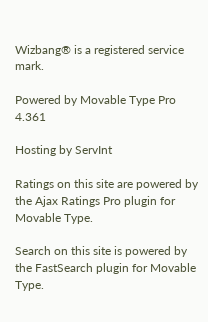Wizbang® is a registered service mark.

Powered by Movable Type Pro 4.361

Hosting by ServInt

Ratings on this site are powered by the Ajax Ratings Pro plugin for Movable Type.

Search on this site is powered by the FastSearch plugin for Movable Type.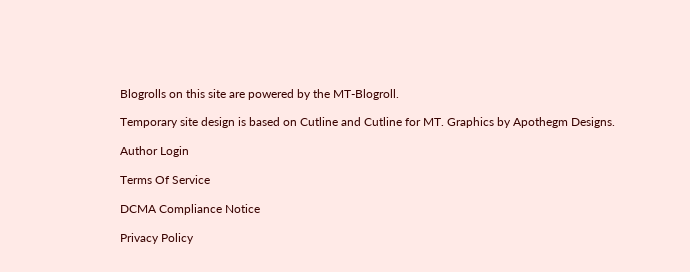Blogrolls on this site are powered by the MT-Blogroll.

Temporary site design is based on Cutline and Cutline for MT. Graphics by Apothegm Designs.

Author Login

Terms Of Service

DCMA Compliance Notice

Privacy Policy